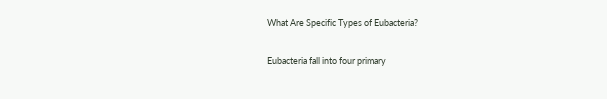What Are Specific Types of Eubacteria?

Eubacteria fall into four primary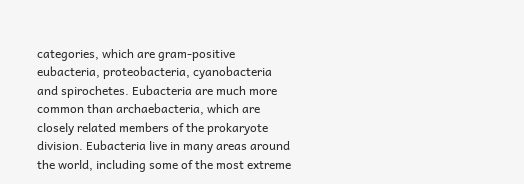categories, which are gram-positive eubacteria, proteobacteria, cyanobacteria and spirochetes. Eubacteria are much more common than archaebacteria, which are closely related members of the prokaryote division. Eubacteria live in many areas around the world, including some of the most extreme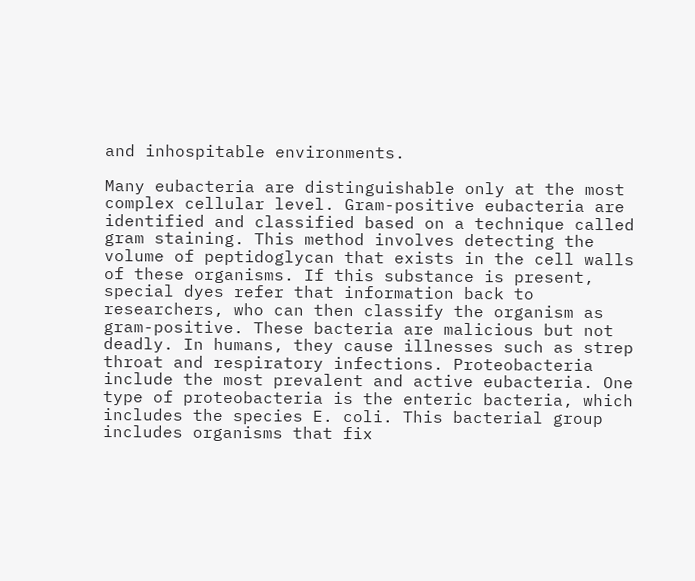and inhospitable environments.

Many eubacteria are distinguishable only at the most complex cellular level. Gram-positive eubacteria are identified and classified based on a technique called gram staining. This method involves detecting the volume of peptidoglycan that exists in the cell walls of these organisms. If this substance is present, special dyes refer that information back to researchers, who can then classify the organism as gram-positive. These bacteria are malicious but not deadly. In humans, they cause illnesses such as strep throat and respiratory infections. Proteobacteria include the most prevalent and active eubacteria. One type of proteobacteria is the enteric bacteria, which includes the species E. coli. This bacterial group includes organisms that fix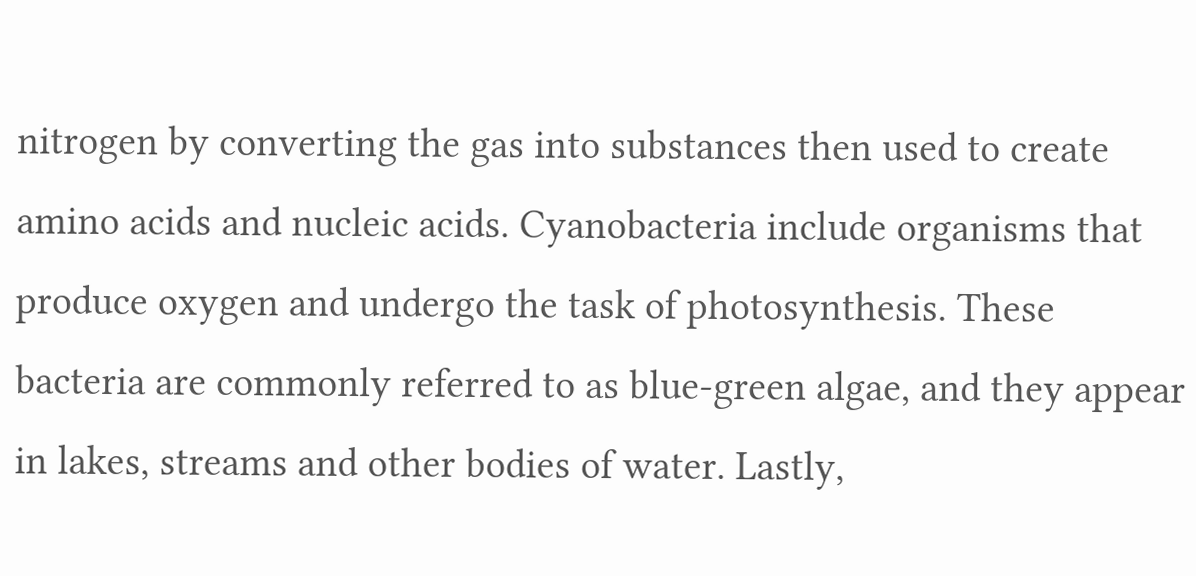nitrogen by converting the gas into substances then used to create amino acids and nucleic acids. Cyanobacteria include organisms that produce oxygen and undergo the task of photosynthesis. These bacteria are commonly referred to as blue-green algae, and they appear in lakes, streams and other bodies of water. Lastly,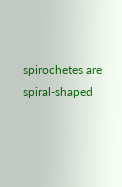spirochetes are spiral-shaped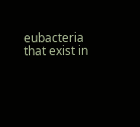eubacteria that exist in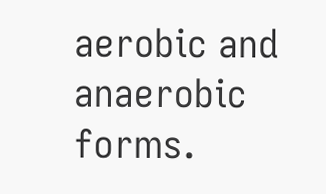aerobic and anaerobic forms.